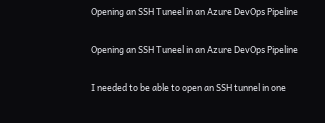Opening an SSH Tuneel in an Azure DevOps Pipeline

Opening an SSH Tuneel in an Azure DevOps Pipeline

I needed to be able to open an SSH tunnel in one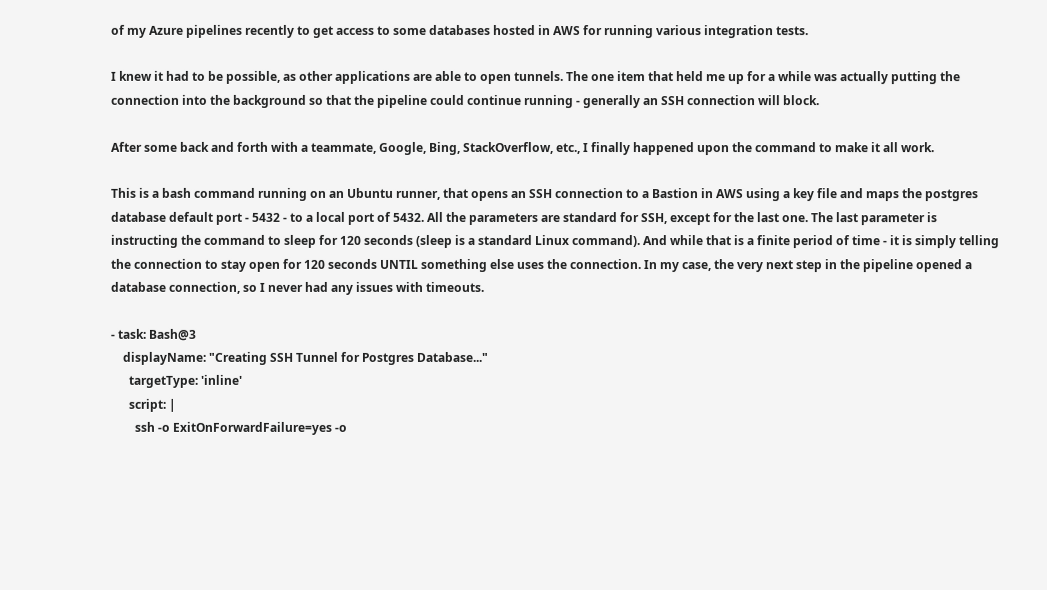of my Azure pipelines recently to get access to some databases hosted in AWS for running various integration tests.

I knew it had to be possible, as other applications are able to open tunnels. The one item that held me up for a while was actually putting the connection into the background so that the pipeline could continue running - generally an SSH connection will block.

After some back and forth with a teammate, Google, Bing, StackOverflow, etc., I finally happened upon the command to make it all work.

This is a bash command running on an Ubuntu runner, that opens an SSH connection to a Bastion in AWS using a key file and maps the postgres database default port - 5432 - to a local port of 5432. All the parameters are standard for SSH, except for the last one. The last parameter is instructing the command to sleep for 120 seconds (sleep is a standard Linux command). And while that is a finite period of time - it is simply telling the connection to stay open for 120 seconds UNTIL something else uses the connection. In my case, the very next step in the pipeline opened a database connection, so I never had any issues with timeouts.

- task: Bash@3
    displayName: "Creating SSH Tunnel for Postgres Database..."
      targetType: 'inline'
      script: |
        ssh -o ExitOnForwardFailure=yes -o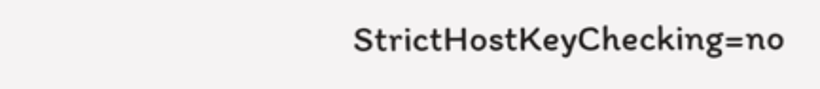StrictHostKeyChecking=no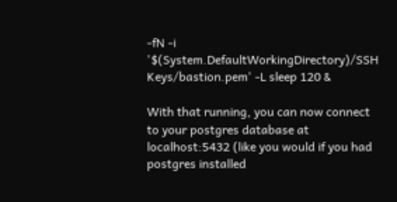-fN -i '$(System.DefaultWorkingDirectory)/SSH Keys/bastion.pem' -L sleep 120 &

With that running, you can now connect to your postgres database at localhost:5432 (like you would if you had postgres installed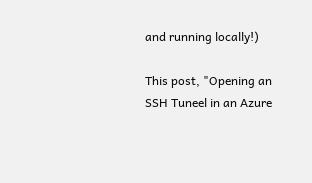and running locally!)

This post, "Opening an SSH Tuneel in an Azure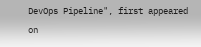DevOps Pipeline", first appeared on